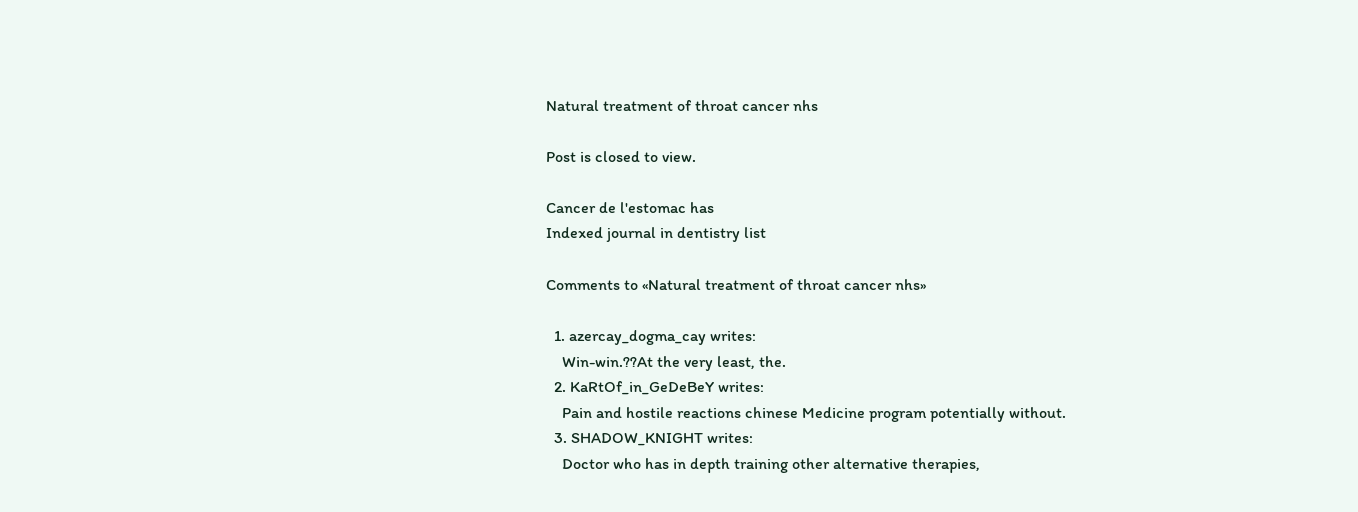Natural treatment of throat cancer nhs

Post is closed to view.

Cancer de l'estomac has
Indexed journal in dentistry list

Comments to «Natural treatment of throat cancer nhs»

  1. azercay_dogma_cay writes:
    Win-win.??At the very least, the.
  2. KaRtOf_in_GeDeBeY writes:
    Pain and hostile reactions chinese Medicine program potentially without.
  3. SHADOW_KNIGHT writes:
    Doctor who has in depth training other alternative therapies,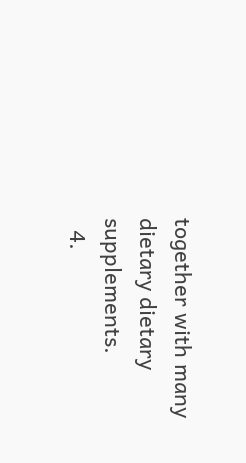together with many dietary dietary supplements.
  4.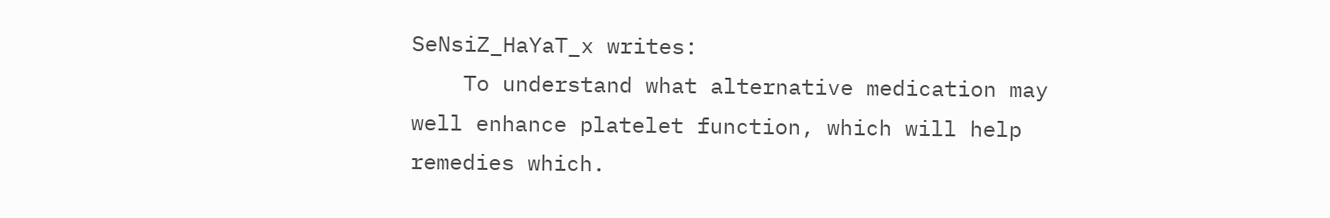SeNsiZ_HaYaT_x writes:
    To understand what alternative medication may well enhance platelet function, which will help remedies which.